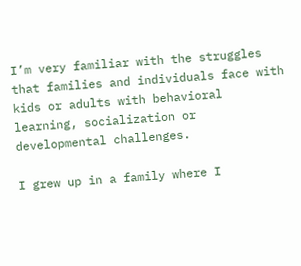I’m very familiar with the struggles that families and individuals face with kids or adults with behavioral learning, socialization or developmental challenges.

I grew up in a family where I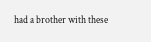had a brother with these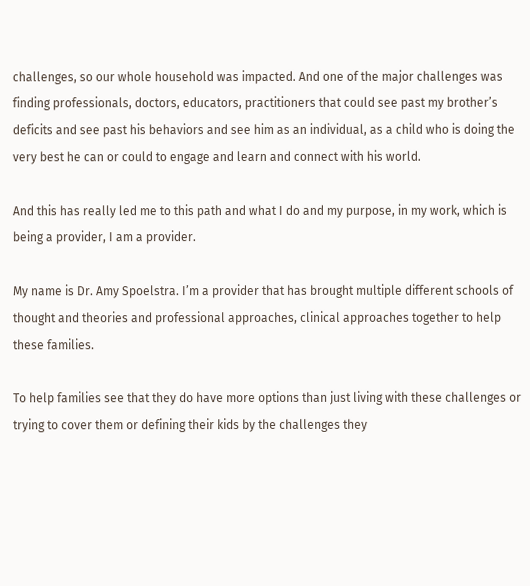challenges, so our whole household was impacted. And one of the major challenges was finding professionals, doctors, educators, practitioners that could see past my brother’s deficits and see past his behaviors and see him as an individual, as a child who is doing the very best he can or could to engage and learn and connect with his world.

And this has really led me to this path and what I do and my purpose, in my work, which is being a provider, I am a provider.

My name is Dr. Amy Spoelstra. I’m a provider that has brought multiple different schools of thought and theories and professional approaches, clinical approaches together to help these families.

To help families see that they do have more options than just living with these challenges or trying to cover them or defining their kids by the challenges they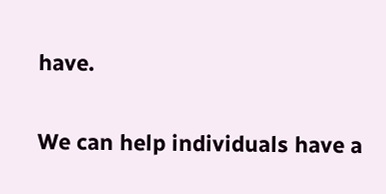have.

We can help individuals have a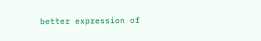better expression of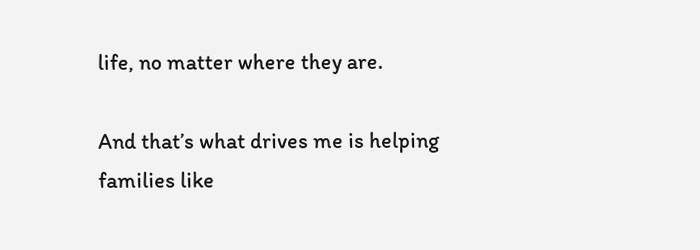life, no matter where they are.

And that’s what drives me is helping families like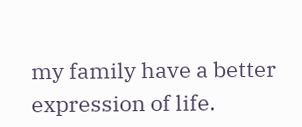my family have a better expression of life.